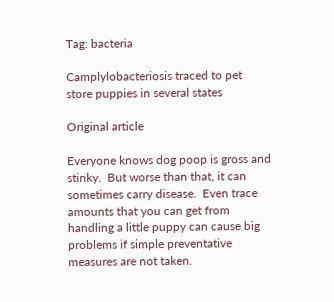Tag: bacteria

Camplylobacteriosis traced to pet store puppies in several states

Original article

Everyone knows dog poop is gross and stinky.  But worse than that, it can sometimes carry disease.  Even trace amounts that you can get from handling a little puppy can cause big problems if simple preventative measures are not taken.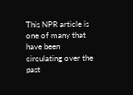This NPR article is one of many that have been circulating over the past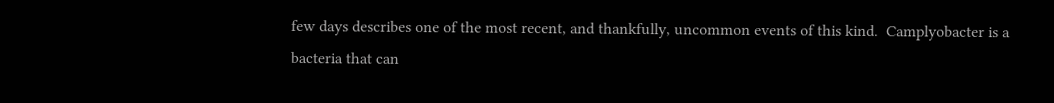few days describes one of the most recent, and thankfully, uncommon events of this kind.  Camplyobacter is a bacteria that can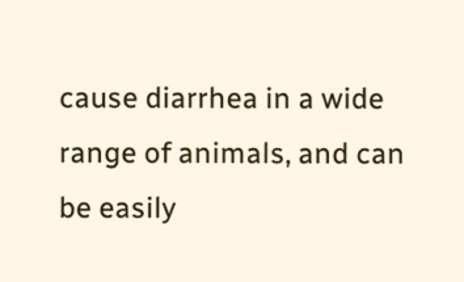cause diarrhea in a wide range of animals, and can be easily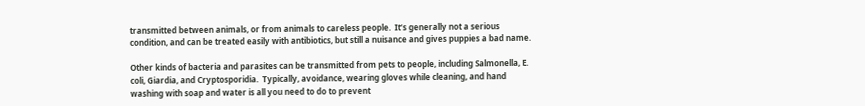transmitted between animals, or from animals to careless people.  It’s generally not a serious condition, and can be treated easily with antibiotics, but still a nuisance and gives puppies a bad name.

Other kinds of bacteria and parasites can be transmitted from pets to people, including Salmonella, E. coli, Giardia, and Cryptosporidia.  Typically, avoidance, wearing gloves while cleaning, and hand washing with soap and water is all you need to do to prevent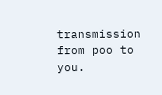transmission from poo to you.